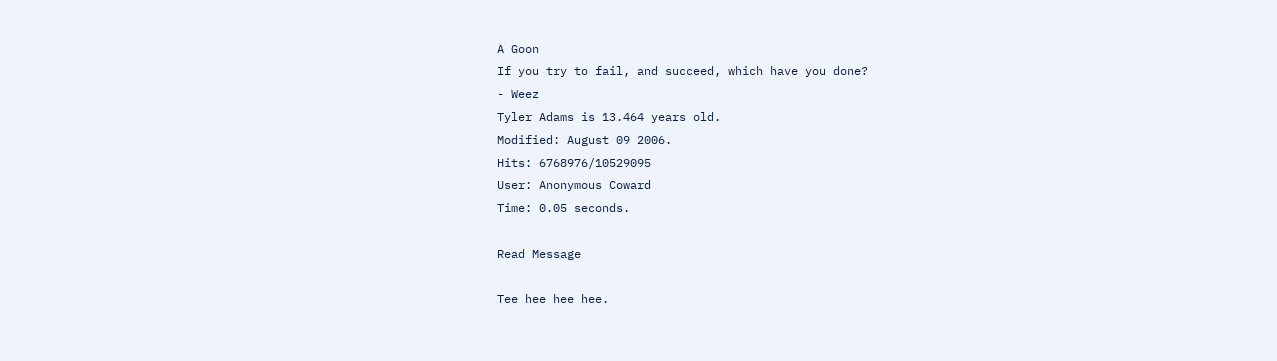A Goon
If you try to fail, and succeed, which have you done?
- Weez
Tyler Adams is 13.464 years old.
Modified: August 09 2006.
Hits: 6768976/10529095
User: Anonymous Coward
Time: 0.05 seconds.

Read Message

Tee hee hee hee.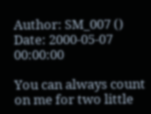Author: SM_007 ()
Date: 2000-05-07 00:00:00

You can always count on me for two little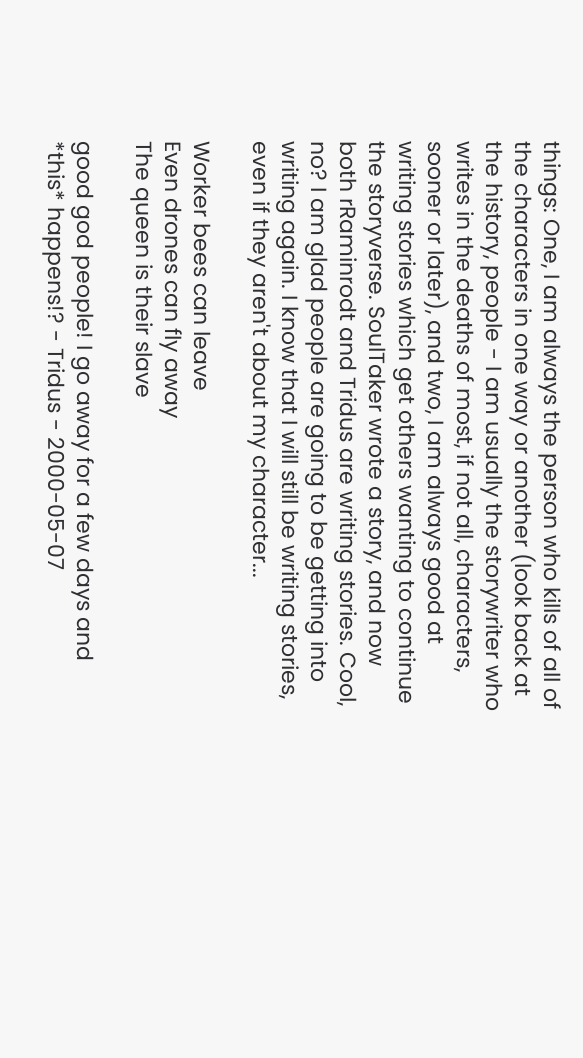things: One, I am always the person who kills of all of the characters in one way or another (look back at the history, people - I am usually the storywriter who writes in the deaths of most, if not all, characters, sooner or later), and two, I am always good at writing stories which get others wanting to continue the storyverse. SoulTaker wrote a story, and now both rRaminrodt and Tridus are writing stories. Cool, no? I am glad people are going to be getting into writing again. I know that I will still be writing stories, even if they aren't about my character...

Worker bees can leave
Even drones can fly away
The queen is their slave

good god people! I go away for a few days and *this* happens!? - Tridus - 2000-05-07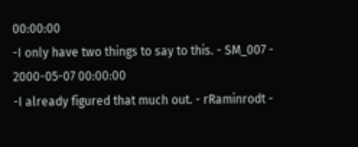00:00:00
-I only have two things to say to this. - SM_007 - 2000-05-07 00:00:00
-I already figured that much out. - rRaminrodt -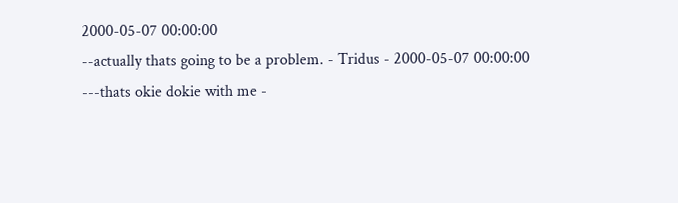2000-05-07 00:00:00
--actually thats going to be a problem. - Tridus - 2000-05-07 00:00:00
---thats okie dokie with me -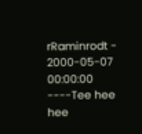rRaminrodt - 2000-05-07 00:00:00
----Tee hee hee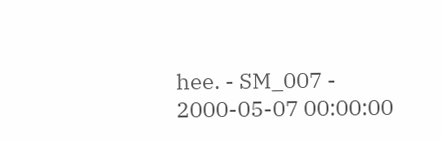hee. - SM_007 - 2000-05-07 00:00:00